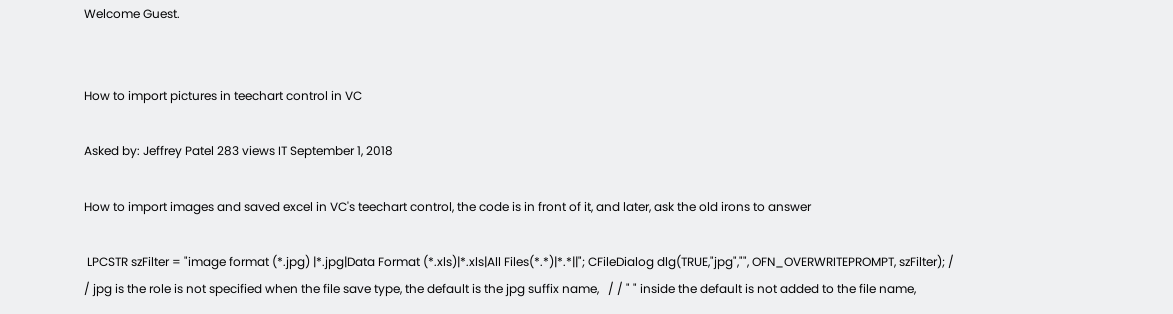Welcome Guest.


How to import pictures in teechart control in VC

Asked by: Jeffrey Patel 283 views IT September 1, 2018

How to import images and saved excel in VC's teechart control, the code is in front of it, and later, ask the old irons to answer

 LPCSTR szFilter = "image format (*.jpg) |*.jpg|Data Format (*.xls)|*.xls|All Files(*.*)|*.*||"; CFileDialog dlg(TRUE,"jpg","", OFN_OVERWRITEPROMPT, szFilter); / / jpg is the role is not specified when the file save type, the default is the jpg suffix name,   / / " " inside the default is not added to the file name,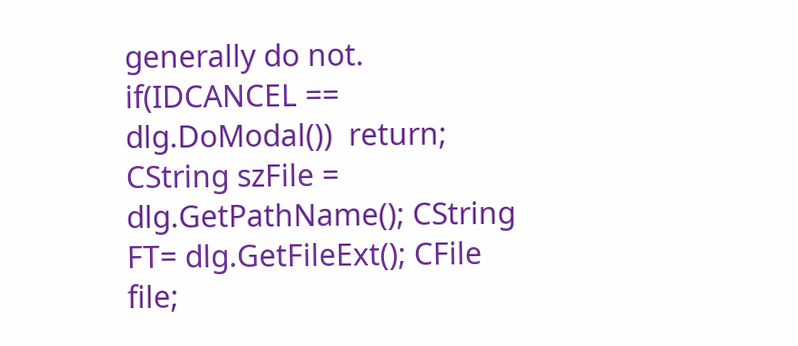generally do not.  if(IDCANCEL == dlg.DoModal())  return; CString szFile = dlg.GetPathName(); CString FT= dlg.GetFileExt(); CFile file;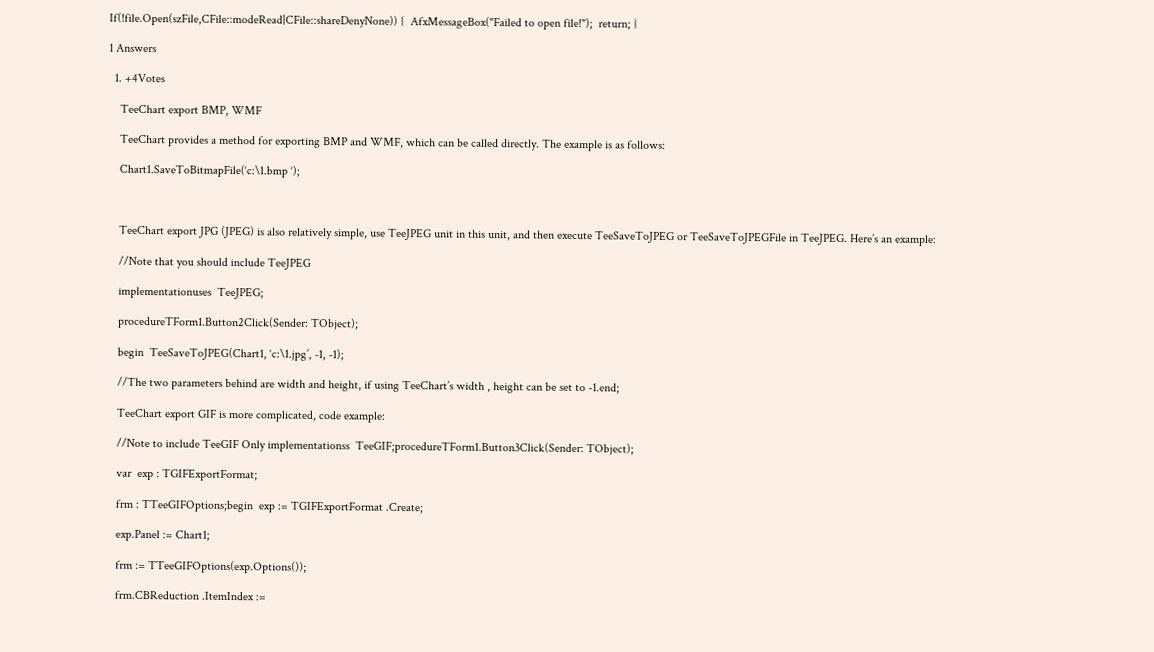If(!file.Open(szFile,CFile::modeRead|CFile::shareDenyNone)) {  AfxMessageBox("Failed to open file!");  return; }

1 Answers

  1. +4Votes

    TeeChart export BMP, WMF

    TeeChart provides a method for exporting BMP and WMF, which can be called directly. The example is as follows:

    Chart1.SaveToBitmapFile(‘c:\1.bmp ‘);



    TeeChart export JPG (JPEG) is also relatively simple, use TeeJPEG unit in this unit, and then execute TeeSaveToJPEG or TeeSaveToJPEGFile in TeeJPEG. Here’s an example:

    //Note that you should include TeeJPEG

    implementationuses  TeeJPEG;

    procedureTForm1.Button2Click(Sender: TObject);

    begin  TeeSaveToJPEG(Chart1, ‘c:\1.jpg’, -1, -1);

    //The two parameters behind are width and height, if using TeeChart’s width , height can be set to -1.end;

    TeeChart export GIF is more complicated, code example:

    //Note to include TeeGIF Only implementationss  TeeGIF;procedureTForm1.Button3Click(Sender: TObject);

    var  exp : TGIFExportFormat;

    frm : TTeeGIFOptions;begin  exp := TGIFExportFormat .Create;

    exp.Panel := Chart1;

    frm := TTeeGIFOptions(exp.Options());

    frm.CBReduction .ItemIndex :=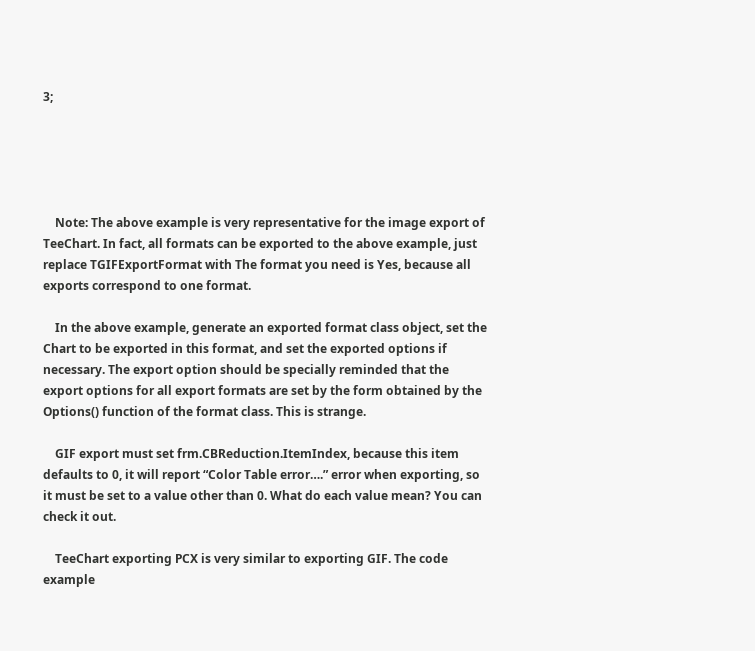3;





    Note: The above example is very representative for the image export of TeeChart. In fact, all formats can be exported to the above example, just replace TGIFExportFormat with The format you need is Yes, because all exports correspond to one format.

    In the above example, generate an exported format class object, set the Chart to be exported in this format, and set the exported options if necessary. The export option should be specially reminded that the export options for all export formats are set by the form obtained by the Options() function of the format class. This is strange.

    GIF export must set frm.CBReduction.ItemIndex, because this item defaults to 0, it will report “Color Table error….” error when exporting, so it must be set to a value other than 0. What do each value mean? You can check it out.

    TeeChart exporting PCX is very similar to exporting GIF. The code example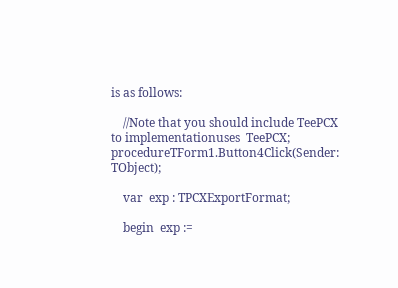is as follows:

    //Note that you should include TeePCX to implementationuses  TeePCX; procedureTForm1.Button4Click(Sender: TObject);

    var  exp : TPCXExportFormat;

    begin  exp :=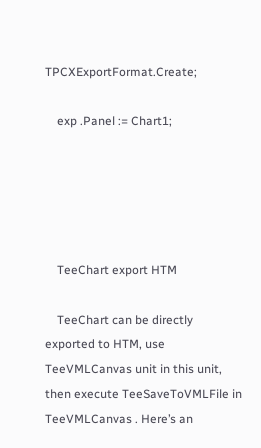TPCXExportFormat.Create;

    exp .Panel := Chart1;





    TeeChart export HTM

    TeeChart can be directly exported to HTM, use TeeVMLCanvas unit in this unit, then execute TeeSaveToVMLFile in TeeVMLCanvas . Here’s an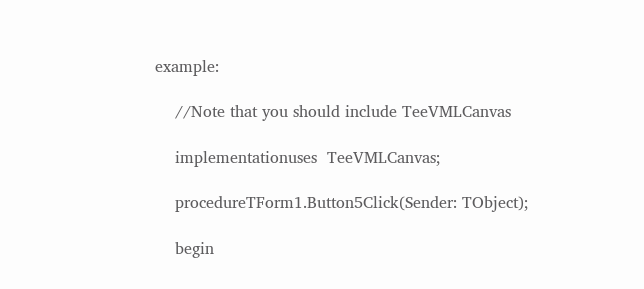example:

    //Note that you should include TeeVMLCanvas

    implementationuses  TeeVMLCanvas;

    procedureTForm1.Button5Click(Sender: TObject);

    begin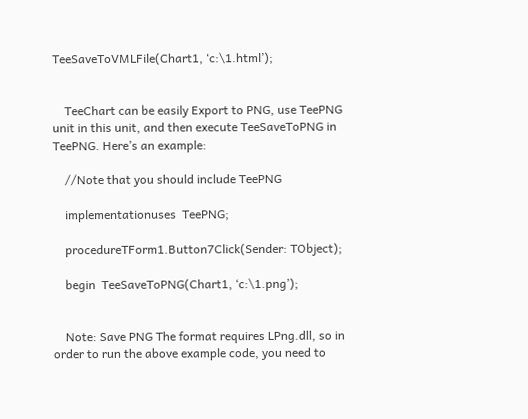TeeSaveToVMLFile(Chart1, ‘c:\1.html’);


    TeeChart can be easily Export to PNG, use TeePNG unit in this unit, and then execute TeeSaveToPNG in TeePNG. Here’s an example:

    //Note that you should include TeePNG

    implementationuses  TeePNG;

    procedureTForm1.Button7Click(Sender: TObject);

    begin  TeeSaveToPNG(Chart1, ‘c:\1.png’);


    Note: Save PNG The format requires LPng.dll, so in order to run the above example code, you need to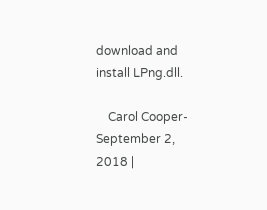download and install LPng.dll.

    Carol Cooper- September 2, 2018 |